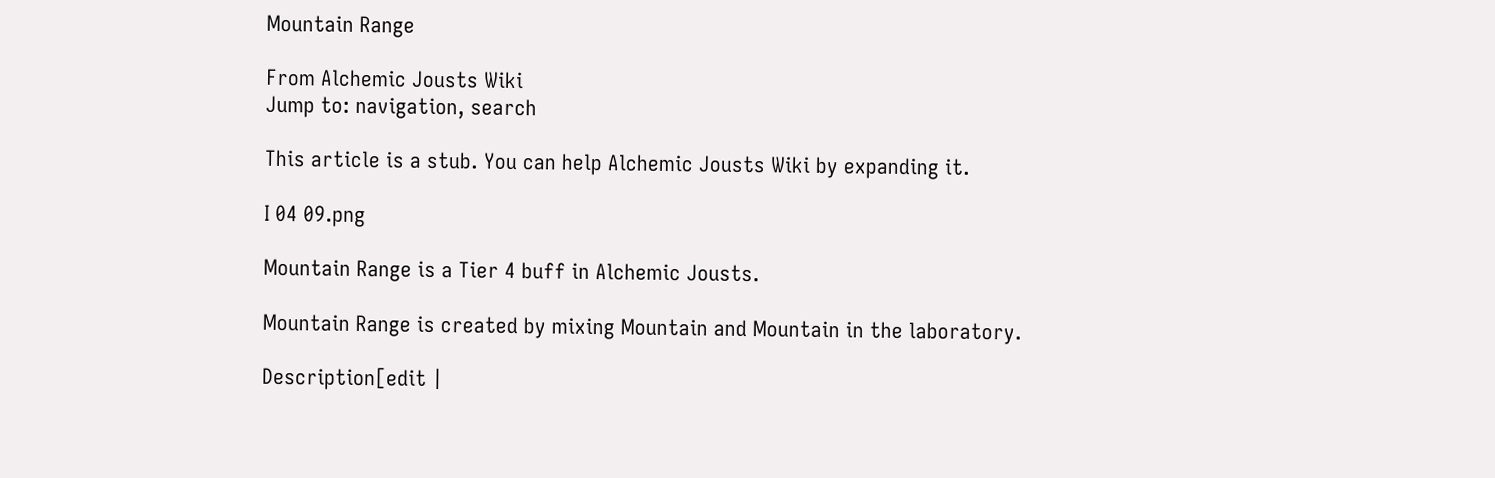Mountain Range

From Alchemic Jousts Wiki
Jump to: navigation, search

This article is a stub. You can help Alchemic Jousts Wiki by expanding it.

I 04 09.png

Mountain Range is a Tier 4 buff in Alchemic Jousts.

Mountain Range is created by mixing Mountain and Mountain in the laboratory.

Description[edit |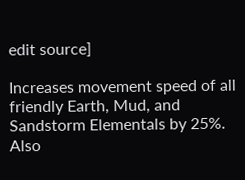edit source]

Increases movement speed of all friendly Earth, Mud, and Sandstorm Elementals by 25%. Also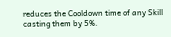reduces the Cooldown time of any Skill casting them by 5%.